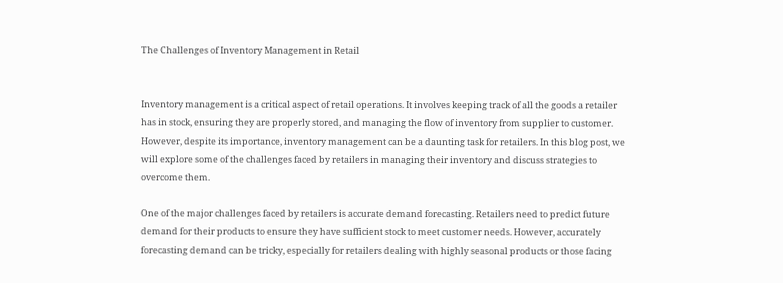The Challenges of Inventory Management in Retail


Inventory management is a critical aspect of retail operations. It involves keeping track of all the goods a retailer has in stock, ensuring they are properly stored, and managing the flow of inventory from supplier to customer. However, despite its importance, inventory management can be a daunting task for retailers. In this blog post, we will explore some of the challenges faced by retailers in managing their inventory and discuss strategies to overcome them.

One of the major challenges faced by retailers is accurate demand forecasting. Retailers need to predict future demand for their products to ensure they have sufficient stock to meet customer needs. However, accurately forecasting demand can be tricky, especially for retailers dealing with highly seasonal products or those facing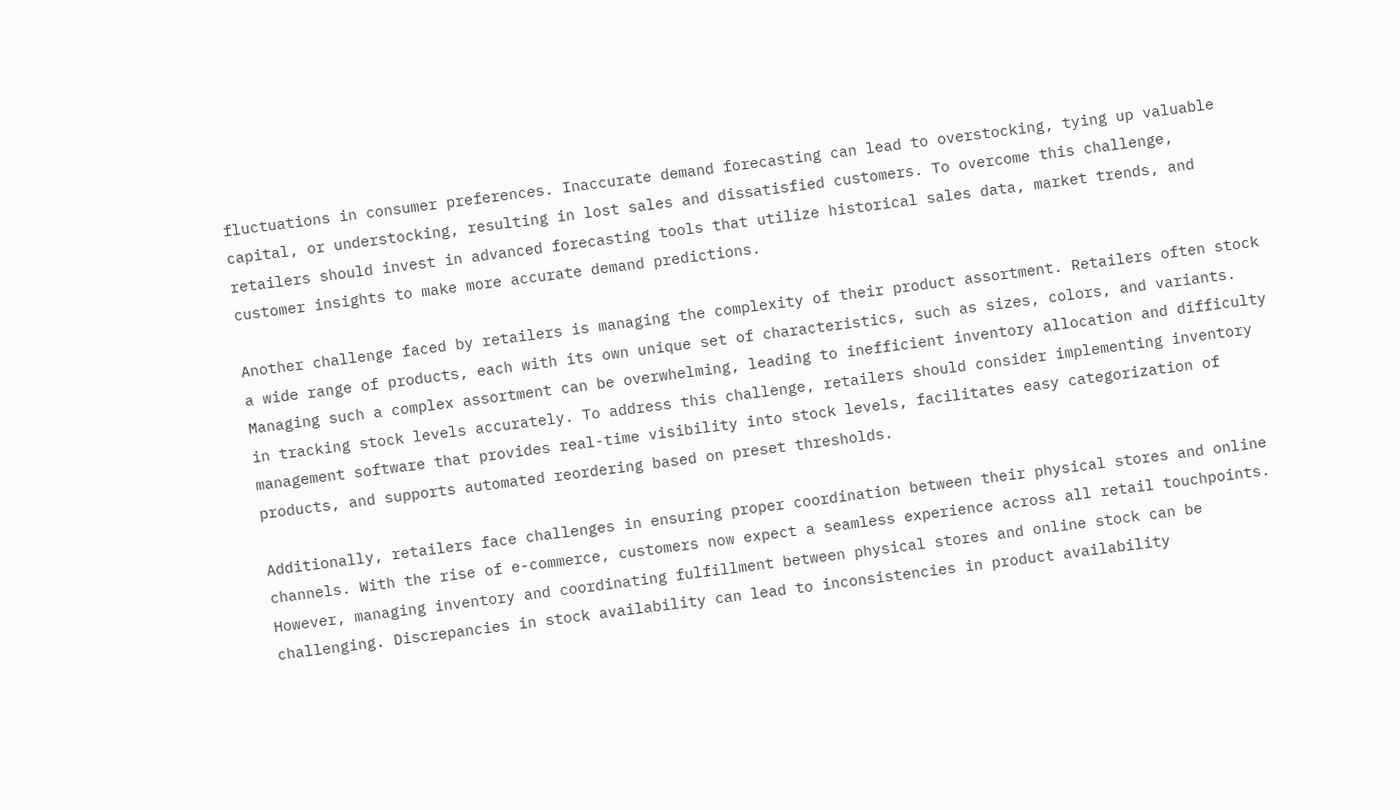fluctuations in consumer preferences. Inaccurate demand forecasting can lead to overstocking, tying up valuable capital, or understocking, resulting in lost sales and dissatisfied customers. To overcome this challenge, retailers should invest in advanced forecasting tools that utilize historical sales data, market trends, and customer insights to make more accurate demand predictions.

Another challenge faced by retailers is managing the complexity of their product assortment. Retailers often stock a wide range of products, each with its own unique set of characteristics, such as sizes, colors, and variants. Managing such a complex assortment can be overwhelming, leading to inefficient inventory allocation and difficulty in tracking stock levels accurately. To address this challenge, retailers should consider implementing inventory management software that provides real-time visibility into stock levels, facilitates easy categorization of products, and supports automated reordering based on preset thresholds.

Additionally, retailers face challenges in ensuring proper coordination between their physical stores and online channels. With the rise of e-commerce, customers now expect a seamless experience across all retail touchpoints. However, managing inventory and coordinating fulfillment between physical stores and online stock can be challenging. Discrepancies in stock availability can lead to inconsistencies in product availability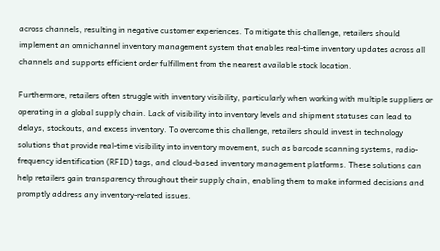across channels, resulting in negative customer experiences. To mitigate this challenge, retailers should implement an omnichannel inventory management system that enables real-time inventory updates across all channels and supports efficient order fulfillment from the nearest available stock location.

Furthermore, retailers often struggle with inventory visibility, particularly when working with multiple suppliers or operating in a global supply chain. Lack of visibility into inventory levels and shipment statuses can lead to delays, stockouts, and excess inventory. To overcome this challenge, retailers should invest in technology solutions that provide real-time visibility into inventory movement, such as barcode scanning systems, radio-frequency identification (RFID) tags, and cloud-based inventory management platforms. These solutions can help retailers gain transparency throughout their supply chain, enabling them to make informed decisions and promptly address any inventory-related issues.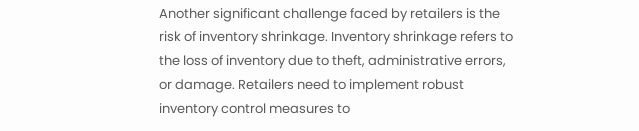Another significant challenge faced by retailers is the risk of inventory shrinkage. Inventory shrinkage refers to the loss of inventory due to theft, administrative errors, or damage. Retailers need to implement robust inventory control measures to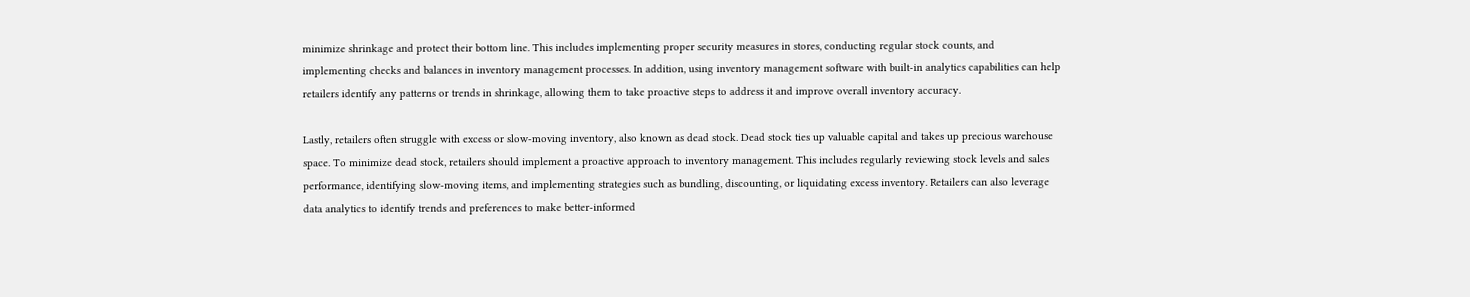minimize shrinkage and protect their bottom line. This includes implementing proper security measures in stores, conducting regular stock counts, and implementing checks and balances in inventory management processes. In addition, using inventory management software with built-in analytics capabilities can help retailers identify any patterns or trends in shrinkage, allowing them to take proactive steps to address it and improve overall inventory accuracy.

Lastly, retailers often struggle with excess or slow-moving inventory, also known as dead stock. Dead stock ties up valuable capital and takes up precious warehouse space. To minimize dead stock, retailers should implement a proactive approach to inventory management. This includes regularly reviewing stock levels and sales performance, identifying slow-moving items, and implementing strategies such as bundling, discounting, or liquidating excess inventory. Retailers can also leverage data analytics to identify trends and preferences to make better-informed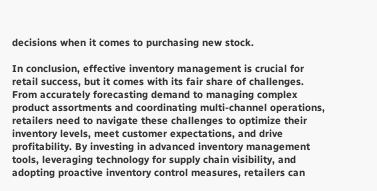decisions when it comes to purchasing new stock.

In conclusion, effective inventory management is crucial for retail success, but it comes with its fair share of challenges. From accurately forecasting demand to managing complex product assortments and coordinating multi-channel operations, retailers need to navigate these challenges to optimize their inventory levels, meet customer expectations, and drive profitability. By investing in advanced inventory management tools, leveraging technology for supply chain visibility, and adopting proactive inventory control measures, retailers can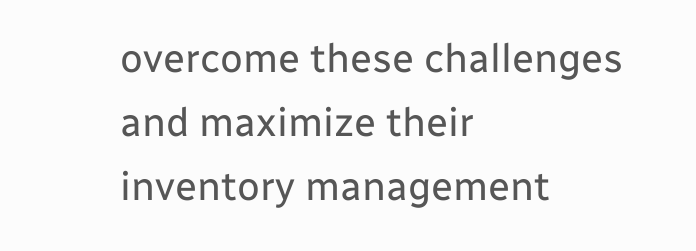overcome these challenges and maximize their inventory management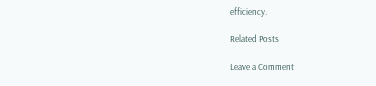efficiency.

Related Posts

Leave a Comment